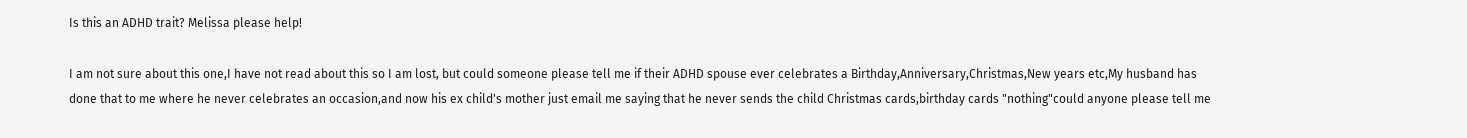Is this an ADHD trait? Melissa please help!

I am not sure about this one,I have not read about this so I am lost, but could someone please tell me if their ADHD spouse ever celebrates a Birthday,Anniversary,Christmas,New years etc,My husband has done that to me where he never celebrates an occasion,and now his ex child's mother just email me saying that he never sends the child Christmas cards,birthday cards "nothing"could anyone please tell me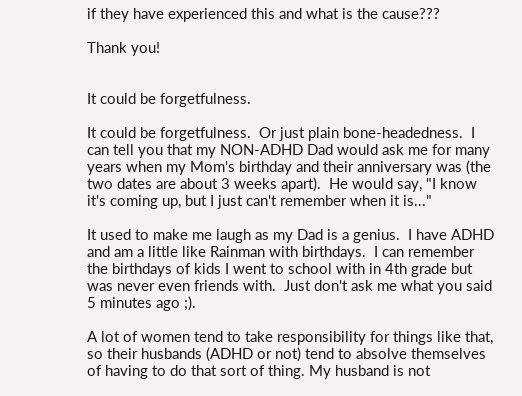if they have experienced this and what is the cause???

Thank you!


It could be forgetfulness.

It could be forgetfulness.  Or just plain bone-headedness.  I can tell you that my NON-ADHD Dad would ask me for many years when my Mom's birthday and their anniversary was (the two dates are about 3 weeks apart).  He would say, "I know it's coming up, but I just can't remember when it is..."

It used to make me laugh as my Dad is a genius.  I have ADHD and am a little like Rainman with birthdays.  I can remember the birthdays of kids I went to school with in 4th grade but was never even friends with.  Just don't ask me what you said 5 minutes ago ;).

A lot of women tend to take responsibility for things like that, so their husbands (ADHD or not) tend to absolve themselves of having to do that sort of thing. My husband is not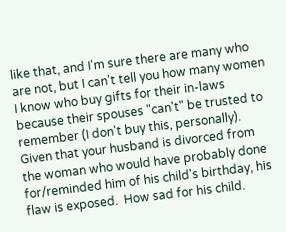like that, and I'm sure there are many who are not, but I can't tell you how many women I know who buy gifts for their in-laws because their spouses "can't" be trusted to remember (I don't buy this, personally).  Given that your husband is divorced from the woman who would have probably done for/reminded him of his child's birthday, his flaw is exposed.  How sad for his child.